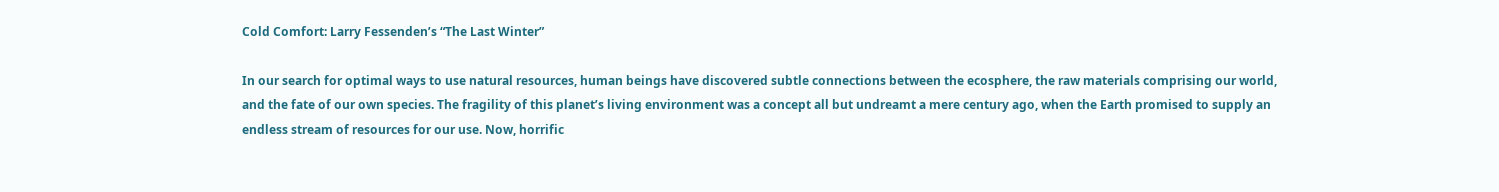Cold Comfort: Larry Fessenden’s “The Last Winter”

In our search for optimal ways to use natural resources, human beings have discovered subtle connections between the ecosphere, the raw materials comprising our world, and the fate of our own species. The fragility of this planet’s living environment was a concept all but undreamt a mere century ago, when the Earth promised to supply an endless stream of resources for our use. Now, horrific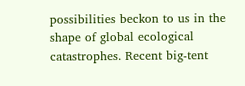possibilities beckon to us in the shape of global ecological catastrophes. Recent big-tent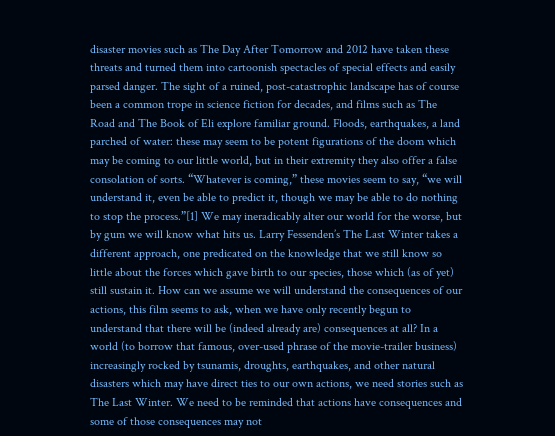disaster movies such as The Day After Tomorrow and 2012 have taken these threats and turned them into cartoonish spectacles of special effects and easily parsed danger. The sight of a ruined, post-catastrophic landscape has of course been a common trope in science fiction for decades, and films such as The Road and The Book of Eli explore familiar ground. Floods, earthquakes, a land parched of water: these may seem to be potent figurations of the doom which may be coming to our little world, but in their extremity they also offer a false consolation of sorts. “Whatever is coming,” these movies seem to say, “we will understand it, even be able to predict it, though we may be able to do nothing to stop the process.”[1] We may ineradicably alter our world for the worse, but by gum we will know what hits us. Larry Fessenden’s The Last Winter takes a different approach, one predicated on the knowledge that we still know so little about the forces which gave birth to our species, those which (as of yet) still sustain it. How can we assume we will understand the consequences of our actions, this film seems to ask, when we have only recently begun to understand that there will be (indeed already are) consequences at all? In a world (to borrow that famous, over-used phrase of the movie-trailer business) increasingly rocked by tsunamis, droughts, earthquakes, and other natural disasters which may have direct ties to our own actions, we need stories such as The Last Winter. We need to be reminded that actions have consequences and some of those consequences may not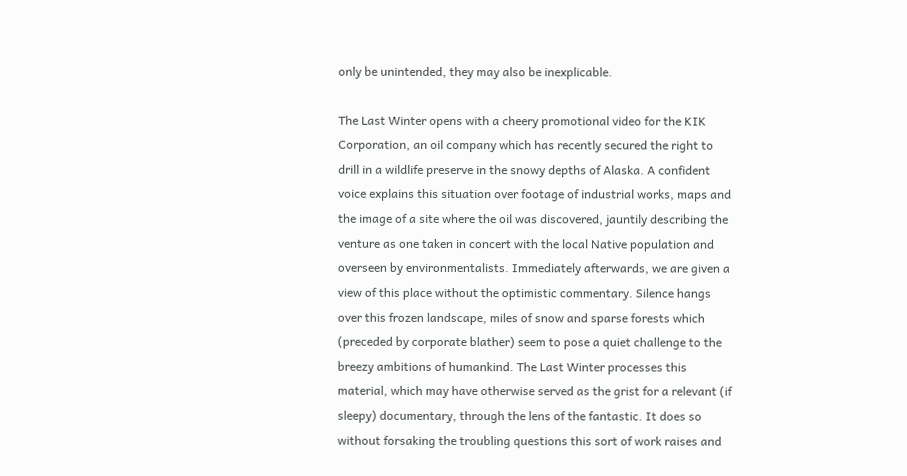only be unintended, they may also be inexplicable.

The Last Winter opens with a cheery promotional video for the KIK Corporation, an oil company which has recently secured the right to drill in a wildlife preserve in the snowy depths of Alaska. A confident voice explains this situation over footage of industrial works, maps and the image of a site where the oil was discovered, jauntily describing the venture as one taken in concert with the local Native population and overseen by environmentalists. Immediately afterwards, we are given a view of this place without the optimistic commentary. Silence hangs over this frozen landscape, miles of snow and sparse forests which (preceded by corporate blather) seem to pose a quiet challenge to the breezy ambitions of humankind. The Last Winter processes this material, which may have otherwise served as the grist for a relevant (if sleepy) documentary, through the lens of the fantastic. It does so without forsaking the troubling questions this sort of work raises and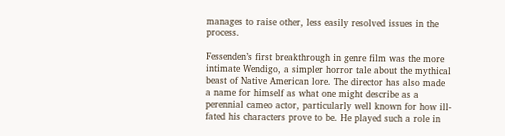manages to raise other, less easily resolved issues in the process.

Fessenden’s first breakthrough in genre film was the more intimate Wendigo, a simpler horror tale about the mythical beast of Native American lore. The director has also made a name for himself as what one might describe as a perennial cameo actor, particularly well known for how ill-fated his characters prove to be. He played such a role in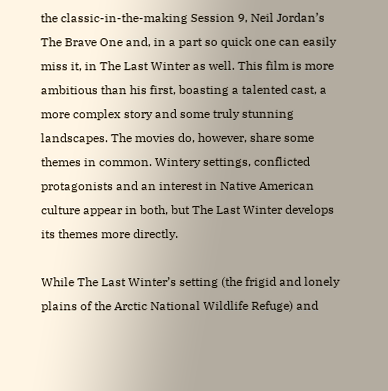the classic-in-the-making Session 9, Neil Jordan’s The Brave One and, in a part so quick one can easily miss it, in The Last Winter as well. This film is more ambitious than his first, boasting a talented cast, a more complex story and some truly stunning landscapes. The movies do, however, share some themes in common. Wintery settings, conflicted protagonists and an interest in Native American culture appear in both, but The Last Winter develops its themes more directly.

While The Last Winter’s setting (the frigid and lonely plains of the Arctic National Wildlife Refuge) and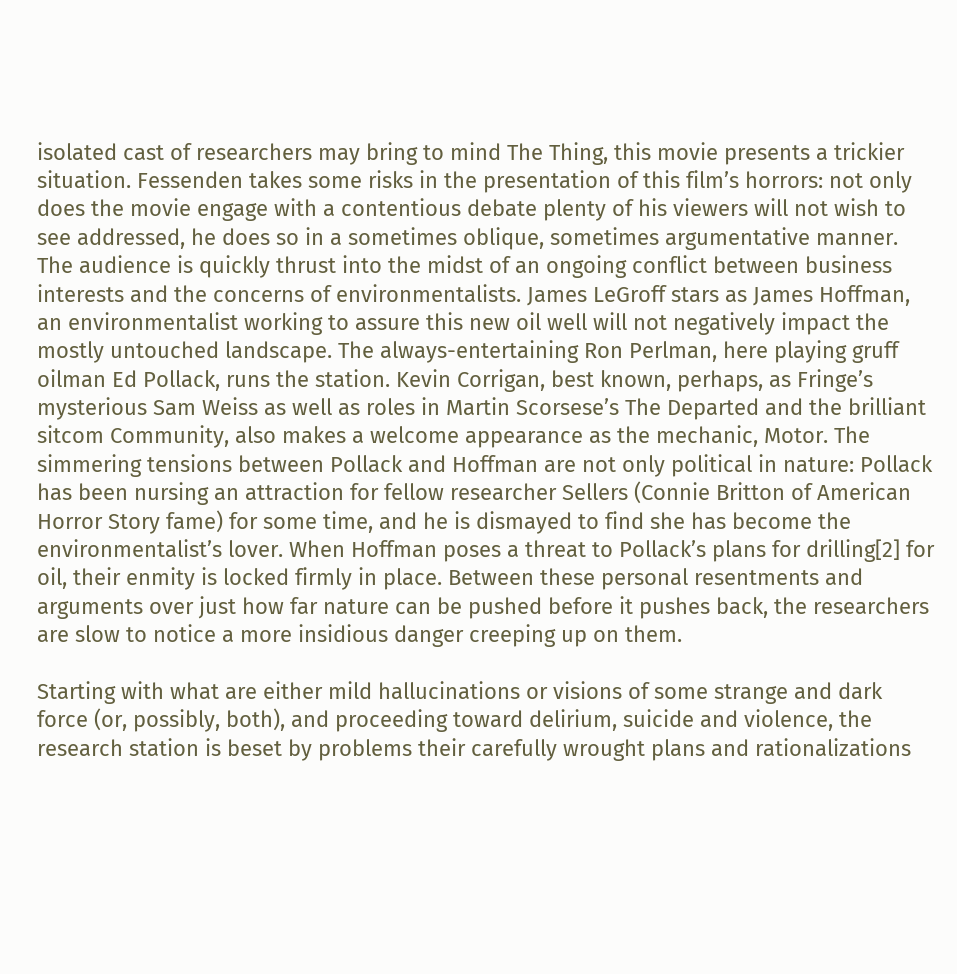isolated cast of researchers may bring to mind The Thing, this movie presents a trickier situation. Fessenden takes some risks in the presentation of this film’s horrors: not only does the movie engage with a contentious debate plenty of his viewers will not wish to see addressed, he does so in a sometimes oblique, sometimes argumentative manner. The audience is quickly thrust into the midst of an ongoing conflict between business interests and the concerns of environmentalists. James LeGroff stars as James Hoffman, an environmentalist working to assure this new oil well will not negatively impact the mostly untouched landscape. The always-entertaining Ron Perlman, here playing gruff oilman Ed Pollack, runs the station. Kevin Corrigan, best known, perhaps, as Fringe’s mysterious Sam Weiss as well as roles in Martin Scorsese’s The Departed and the brilliant sitcom Community, also makes a welcome appearance as the mechanic, Motor. The simmering tensions between Pollack and Hoffman are not only political in nature: Pollack has been nursing an attraction for fellow researcher Sellers (Connie Britton of American Horror Story fame) for some time, and he is dismayed to find she has become the environmentalist’s lover. When Hoffman poses a threat to Pollack’s plans for drilling[2] for oil, their enmity is locked firmly in place. Between these personal resentments and arguments over just how far nature can be pushed before it pushes back, the researchers are slow to notice a more insidious danger creeping up on them.

Starting with what are either mild hallucinations or visions of some strange and dark force (or, possibly, both), and proceeding toward delirium, suicide and violence, the research station is beset by problems their carefully wrought plans and rationalizations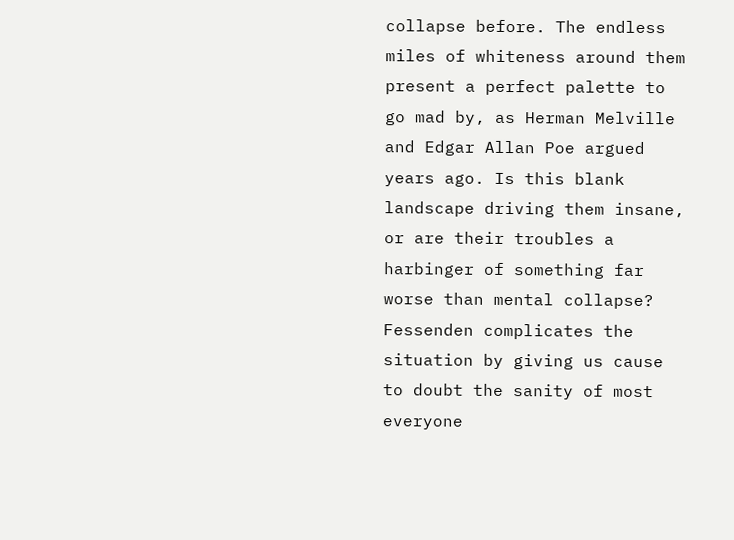collapse before. The endless miles of whiteness around them present a perfect palette to go mad by, as Herman Melville and Edgar Allan Poe argued years ago. Is this blank landscape driving them insane, or are their troubles a harbinger of something far worse than mental collapse? Fessenden complicates the situation by giving us cause to doubt the sanity of most everyone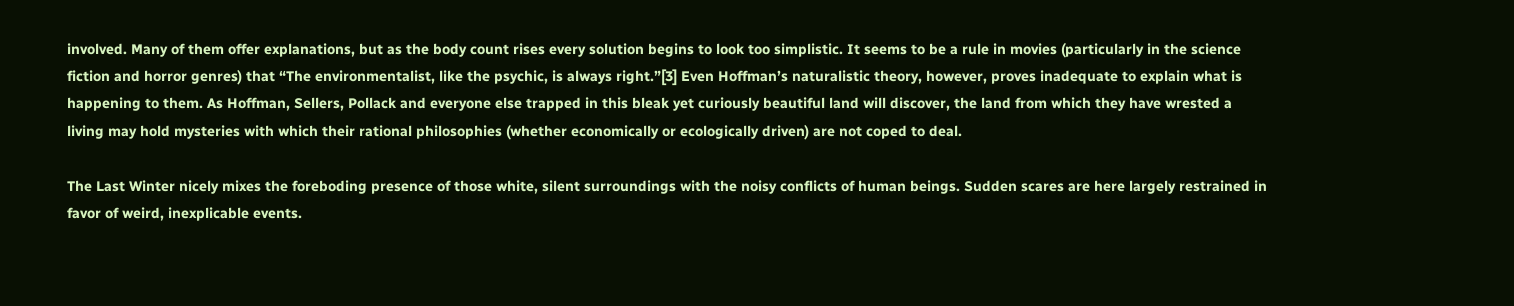involved. Many of them offer explanations, but as the body count rises every solution begins to look too simplistic. It seems to be a rule in movies (particularly in the science fiction and horror genres) that “The environmentalist, like the psychic, is always right.”[3] Even Hoffman’s naturalistic theory, however, proves inadequate to explain what is happening to them. As Hoffman, Sellers, Pollack and everyone else trapped in this bleak yet curiously beautiful land will discover, the land from which they have wrested a living may hold mysteries with which their rational philosophies (whether economically or ecologically driven) are not coped to deal.

The Last Winter nicely mixes the foreboding presence of those white, silent surroundings with the noisy conflicts of human beings. Sudden scares are here largely restrained in favor of weird, inexplicable events.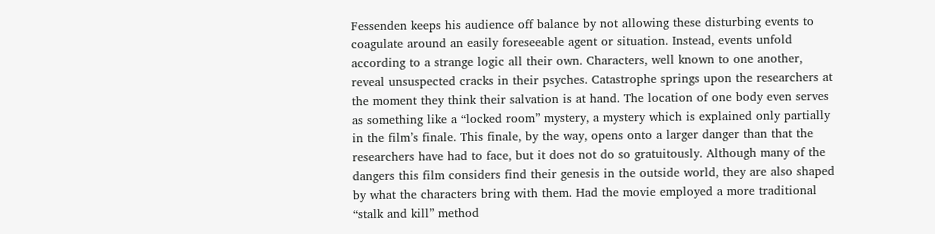Fessenden keeps his audience off balance by not allowing these disturbing events to coagulate around an easily foreseeable agent or situation. Instead, events unfold according to a strange logic all their own. Characters, well known to one another, reveal unsuspected cracks in their psyches. Catastrophe springs upon the researchers at the moment they think their salvation is at hand. The location of one body even serves as something like a “locked room” mystery, a mystery which is explained only partially in the film’s finale. This finale, by the way, opens onto a larger danger than that the researchers have had to face, but it does not do so gratuitously. Although many of the dangers this film considers find their genesis in the outside world, they are also shaped by what the characters bring with them. Had the movie employed a more traditional “stalk and kill” method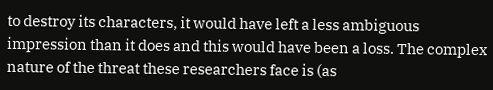to destroy its characters, it would have left a less ambiguous impression than it does and this would have been a loss. The complex nature of the threat these researchers face is (as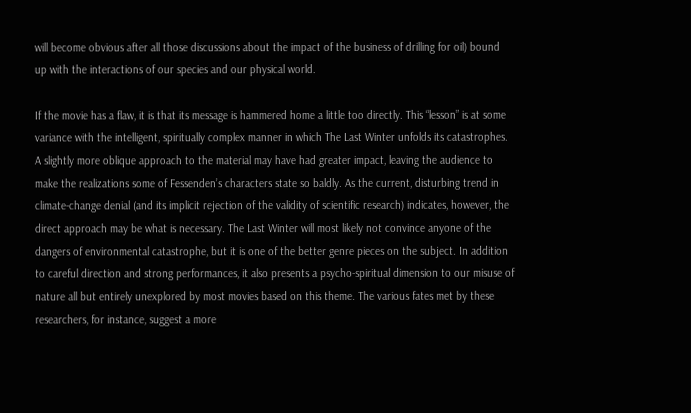will become obvious after all those discussions about the impact of the business of drilling for oil) bound up with the interactions of our species and our physical world.

If the movie has a flaw, it is that its message is hammered home a little too directly. This “lesson” is at some variance with the intelligent, spiritually complex manner in which The Last Winter unfolds its catastrophes. A slightly more oblique approach to the material may have had greater impact, leaving the audience to make the realizations some of Fessenden’s characters state so baldly. As the current, disturbing trend in climate-change denial (and its implicit rejection of the validity of scientific research) indicates, however, the direct approach may be what is necessary. The Last Winter will most likely not convince anyone of the dangers of environmental catastrophe, but it is one of the better genre pieces on the subject. In addition to careful direction and strong performances, it also presents a psycho-spiritual dimension to our misuse of nature all but entirely unexplored by most movies based on this theme. The various fates met by these researchers, for instance, suggest a more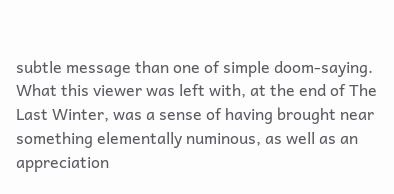subtle message than one of simple doom-saying. What this viewer was left with, at the end of The Last Winter, was a sense of having brought near something elementally numinous, as well as an appreciation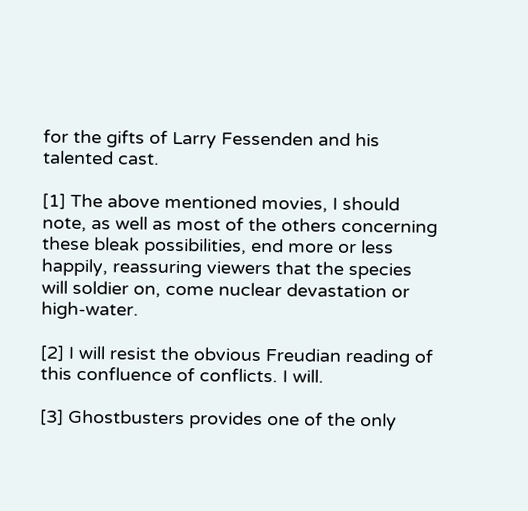for the gifts of Larry Fessenden and his talented cast.

[1] The above mentioned movies, I should note, as well as most of the others concerning these bleak possibilities, end more or less happily, reassuring viewers that the species will soldier on, come nuclear devastation or high-water.

[2] I will resist the obvious Freudian reading of this confluence of conflicts. I will.

[3] Ghostbusters provides one of the only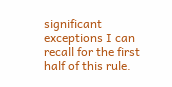significant exceptions I can recall for the first half of this rule.